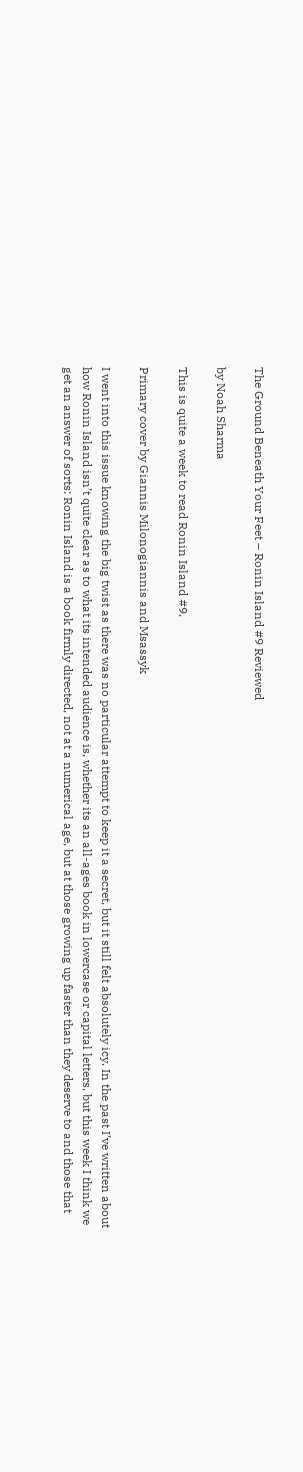The Ground Beneath Your Feet – Ronin Island #9 Reviewed

by Noah Sharma

This is quite a week to read Ronin Island #9.

Primary cover by Giannis Milonogiannis and Msassyk

I went into this issue knowing the big twist as there was no particular attempt to keep it a secret, but it still felt absolutely icy. In the past I’ve written about how Ronin Island isn’t quite clear as to what its intended audience is, whether its an all-ages book in lowercase or capital letters, but this week I think we get an answer of sorts: Ronin Island is a book firmly directed, not at a numerical age, but at those growing up faster than they deserve to and those that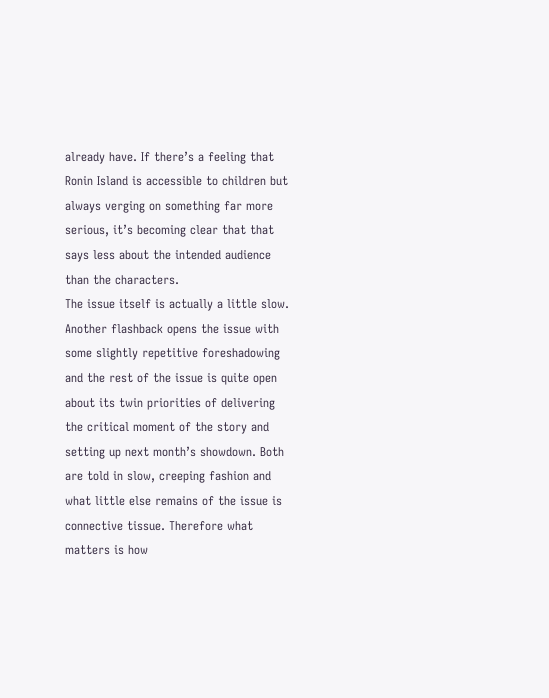already have. If there’s a feeling that Ronin Island is accessible to children but always verging on something far more serious, it’s becoming clear that that says less about the intended audience than the characters.
The issue itself is actually a little slow. Another flashback opens the issue with some slightly repetitive foreshadowing and the rest of the issue is quite open about its twin priorities of delivering the critical moment of the story and setting up next month’s showdown. Both are told in slow, creeping fashion and what little else remains of the issue is connective tissue. Therefore what matters is how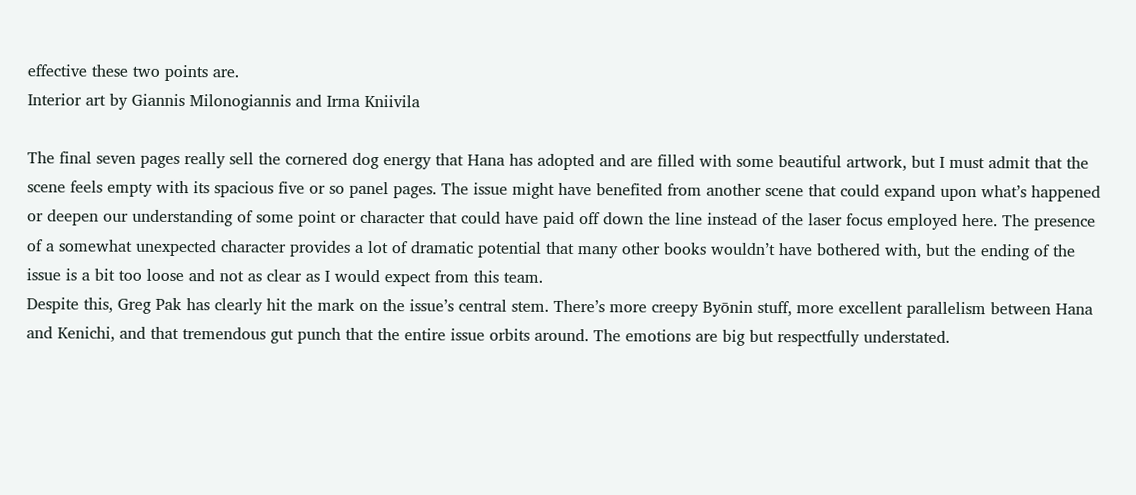effective these two points are.
Interior art by Giannis Milonogiannis and Irma Kniivila

The final seven pages really sell the cornered dog energy that Hana has adopted and are filled with some beautiful artwork, but I must admit that the scene feels empty with its spacious five or so panel pages. The issue might have benefited from another scene that could expand upon what’s happened or deepen our understanding of some point or character that could have paid off down the line instead of the laser focus employed here. The presence of a somewhat unexpected character provides a lot of dramatic potential that many other books wouldn’t have bothered with, but the ending of the issue is a bit too loose and not as clear as I would expect from this team.
Despite this, Greg Pak has clearly hit the mark on the issue’s central stem. There’s more creepy Byōnin stuff, more excellent parallelism between Hana and Kenichi, and that tremendous gut punch that the entire issue orbits around. The emotions are big but respectfully understated.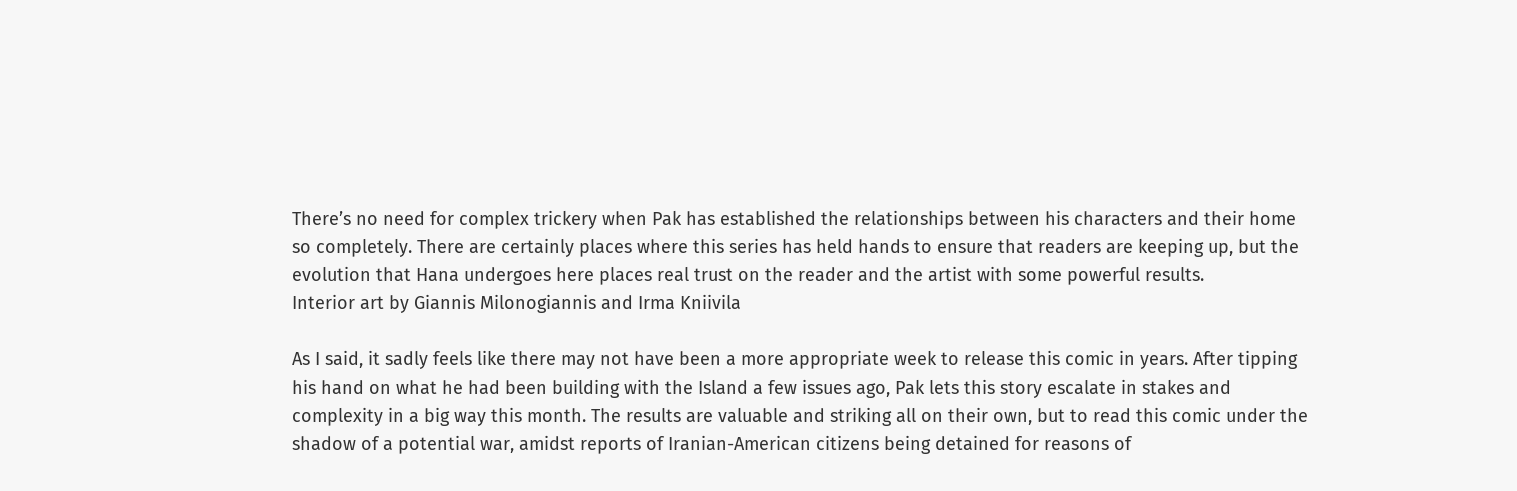There’s no need for complex trickery when Pak has established the relationships between his characters and their home so completely. There are certainly places where this series has held hands to ensure that readers are keeping up, but the evolution that Hana undergoes here places real trust on the reader and the artist with some powerful results.
Interior art by Giannis Milonogiannis and Irma Kniivila

As I said, it sadly feels like there may not have been a more appropriate week to release this comic in years. After tipping his hand on what he had been building with the Island a few issues ago, Pak lets this story escalate in stakes and complexity in a big way this month. The results are valuable and striking all on their own, but to read this comic under the shadow of a potential war, amidst reports of Iranian-American citizens being detained for reasons of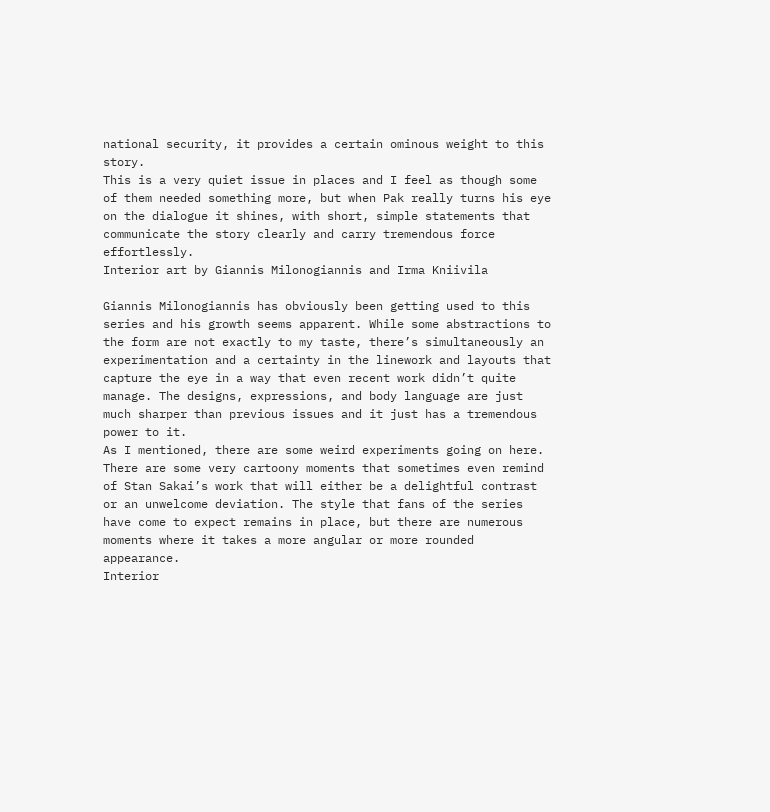national security, it provides a certain ominous weight to this story.
This is a very quiet issue in places and I feel as though some of them needed something more, but when Pak really turns his eye on the dialogue it shines, with short, simple statements that communicate the story clearly and carry tremendous force effortlessly.
Interior art by Giannis Milonogiannis and Irma Kniivila

Giannis Milonogiannis has obviously been getting used to this series and his growth seems apparent. While some abstractions to the form are not exactly to my taste, there’s simultaneously an experimentation and a certainty in the linework and layouts that capture the eye in a way that even recent work didn’t quite manage. The designs, expressions, and body language are just much sharper than previous issues and it just has a tremendous power to it.
As I mentioned, there are some weird experiments going on here. There are some very cartoony moments that sometimes even remind of Stan Sakai’s work that will either be a delightful contrast or an unwelcome deviation. The style that fans of the series have come to expect remains in place, but there are numerous moments where it takes a more angular or more rounded appearance.
Interior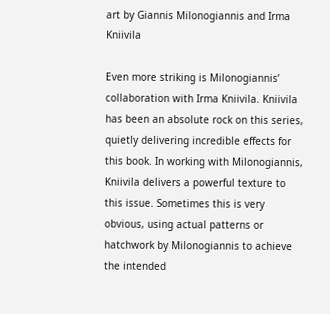art by Giannis Milonogiannis and Irma Kniivila

Even more striking is Milonogiannis’ collaboration with Irma Kniivila. Kniivila has been an absolute rock on this series, quietly delivering incredible effects for this book. In working with Milonogiannis, Kniivila delivers a powerful texture to this issue. Sometimes this is very obvious, using actual patterns or hatchwork by Milonogiannis to achieve the intended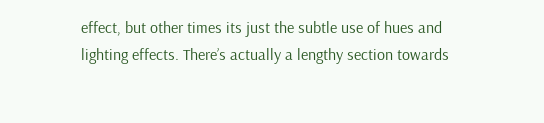effect, but other times its just the subtle use of hues and lighting effects. There’s actually a lengthy section towards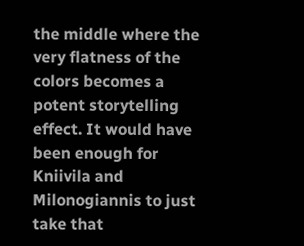the middle where the very flatness of the colors becomes a potent storytelling effect. It would have been enough for Kniivila and Milonogiannis to just take that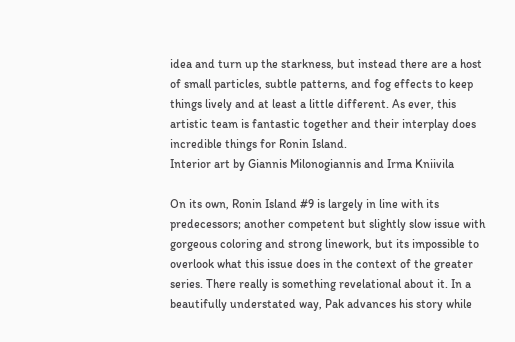idea and turn up the starkness, but instead there are a host of small particles, subtle patterns, and fog effects to keep things lively and at least a little different. As ever, this artistic team is fantastic together and their interplay does incredible things for Ronin Island.
Interior art by Giannis Milonogiannis and Irma Kniivila

On its own, Ronin Island #9 is largely in line with its predecessors; another competent but slightly slow issue with gorgeous coloring and strong linework, but its impossible to overlook what this issue does in the context of the greater series. There really is something revelational about it. In a beautifully understated way, Pak advances his story while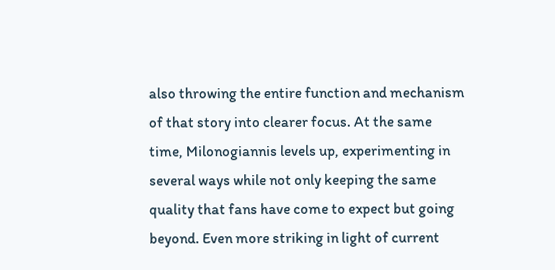also throwing the entire function and mechanism of that story into clearer focus. At the same time, Milonogiannis levels up, experimenting in several ways while not only keeping the same quality that fans have come to expect but going beyond. Even more striking in light of current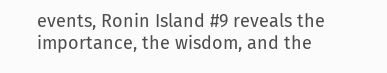events, Ronin Island #9 reveals the importance, the wisdom, and the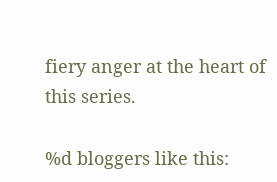fiery anger at the heart of this series.

%d bloggers like this: